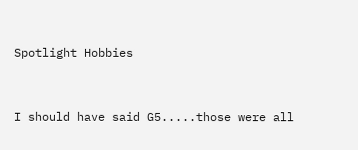Spotlight Hobbies


I should have said G5.....those were all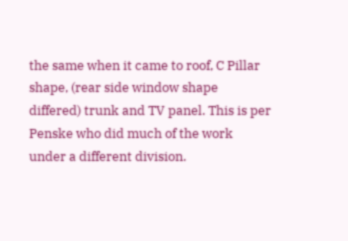the same when it came to roof, C Pillar shape, (rear side window shape differed) trunk and TV panel. This is per Penske who did much of the work under a different division.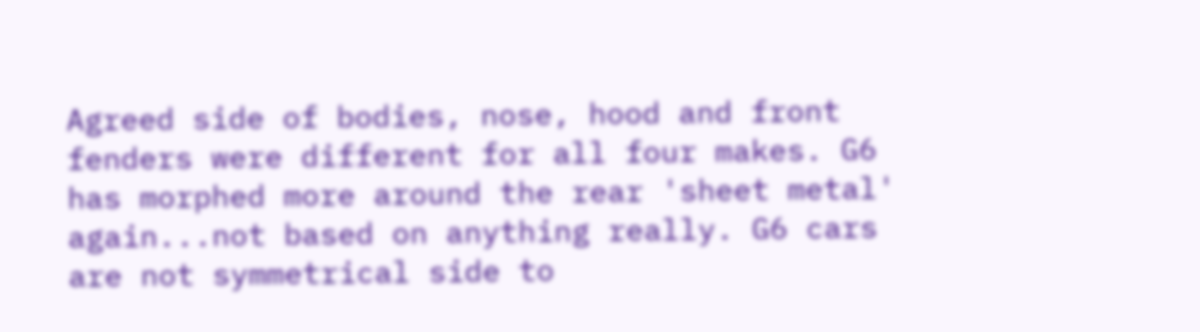Agreed side of bodies, nose, hood and front fenders were different for all four makes. G6 has morphed more around the rear 'sheet metal' again...not based on anything really. G6 cars are not symmetrical side to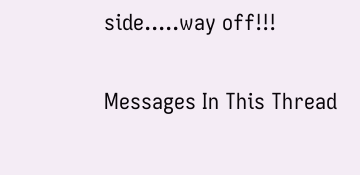side.....way off!!!

Messages In This Thread